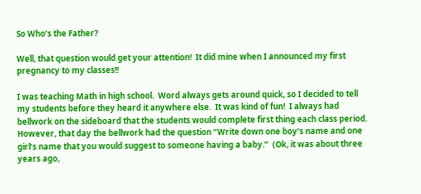So Who’s the Father?

Well, that question would get your attention!  It did mine when I announced my first pregnancy to my classes!!

I was teaching Math in high school.  Word always gets around quick, so I decided to tell my students before they heard it anywhere else.  It was kind of fun!  I always had bellwork on the sideboard that the students would complete first thing each class period.  However, that day the bellwork had the question “Write down one boy’s name and one girl’s name that you would suggest to someone having a baby.”  (Ok, it was about three years ago,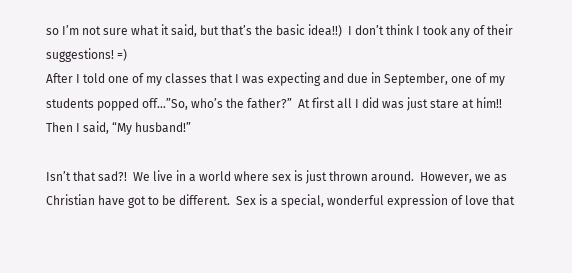so I’m not sure what it said, but that’s the basic idea!!)  I don’t think I took any of their suggestions! =)
After I told one of my classes that I was expecting and due in September, one of my students popped off…”So, who’s the father?”  At first all I did was just stare at him!!  Then I said, “My husband!”

Isn’t that sad?!  We live in a world where sex is just thrown around.  However, we as Christian have got to be different.  Sex is a special, wonderful expression of love that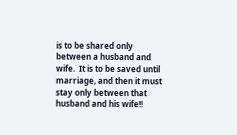is to be shared only between a husband and wife.  It is to be saved until marriage, and then it must stay only between that husband and his wife!!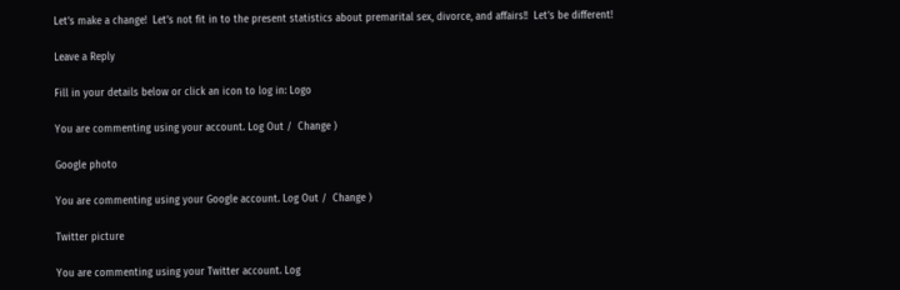Let’s make a change!  Let’s not fit in to the present statistics about premarital sex, divorce, and affairs!!  Let’s be different!

Leave a Reply

Fill in your details below or click an icon to log in: Logo

You are commenting using your account. Log Out /  Change )

Google photo

You are commenting using your Google account. Log Out /  Change )

Twitter picture

You are commenting using your Twitter account. Log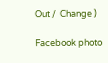Out /  Change )

Facebook photo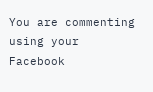You are commenting using your Facebook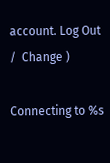account. Log Out /  Change )

Connecting to %s